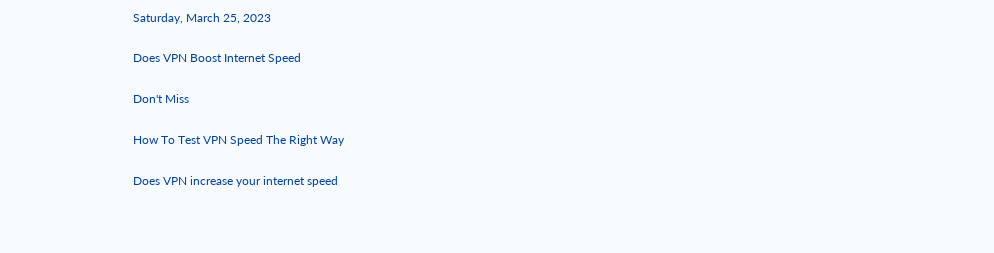Saturday, March 25, 2023

Does VPN Boost Internet Speed

Don't Miss

How To Test VPN Speed The Right Way

Does VPN increase your internet speed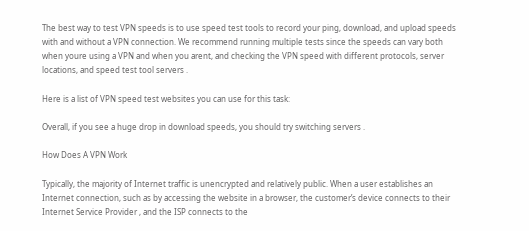The best way to test VPN speeds is to use speed test tools to record your ping, download, and upload speeds with and without a VPN connection. We recommend running multiple tests since the speeds can vary both when youre using a VPN and when you arent, and checking the VPN speed with different protocols, server locations, and speed test tool servers .

Here is a list of VPN speed test websites you can use for this task:

Overall, if you see a huge drop in download speeds, you should try switching servers .

How Does A VPN Work

Typically, the majority of Internet traffic is unencrypted and relatively public. When a user establishes an Internet connection, such as by accessing the website in a browser, the customer’s device connects to their Internet Service Provider , and the ISP connects to the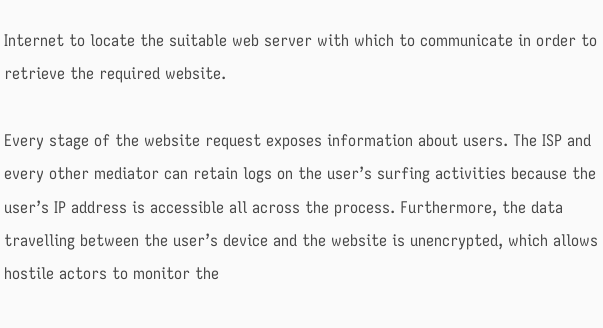Internet to locate the suitable web server with which to communicate in order to retrieve the required website.

Every stage of the website request exposes information about users. The ISP and every other mediator can retain logs on the user’s surfing activities because the user’s IP address is accessible all across the process. Furthermore, the data travelling between the user’s device and the website is unencrypted, which allows hostile actors to monitor the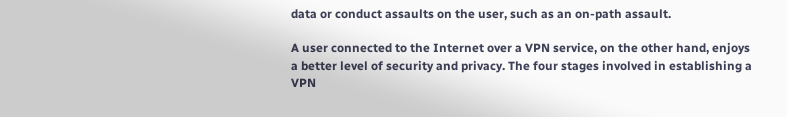data or conduct assaults on the user, such as an on-path assault.

A user connected to the Internet over a VPN service, on the other hand, enjoys a better level of security and privacy. The four stages involved in establishing a VPN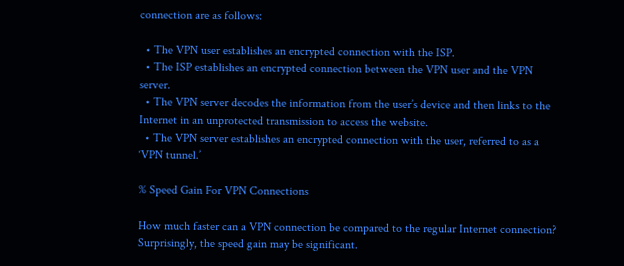connection are as follows:

  • The VPN user establishes an encrypted connection with the ISP.
  • The ISP establishes an encrypted connection between the VPN user and the VPN server.
  • The VPN server decodes the information from the user’s device and then links to the Internet in an unprotected transmission to access the website.
  • The VPN server establishes an encrypted connection with the user, referred to as a ‘VPN tunnel.’

% Speed Gain For VPN Connections

How much faster can a VPN connection be compared to the regular Internet connection? Surprisingly, the speed gain may be significant.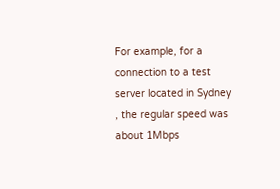For example, for a connection to a test server located in Sydney , the regular speed was about 1Mbps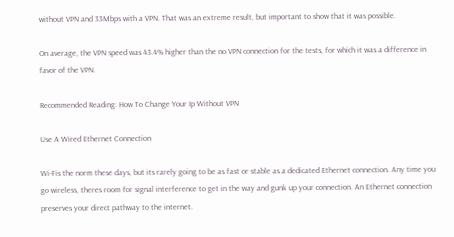without VPN and 33Mbps with a VPN. That was an extreme result, but important to show that it was possible.

On average, the VPN speed was 43.4% higher than the no VPN connection for the tests, for which it was a difference in favor of the VPN.

Recommended Reading: How To Change Your Ip Without VPN

Use A Wired Ethernet Connection

Wi-Fis the norm these days, but its rarely going to be as fast or stable as a dedicated Ethernet connection. Any time you go wireless, theres room for signal interference to get in the way and gunk up your connection. An Ethernet connection preserves your direct pathway to the internet.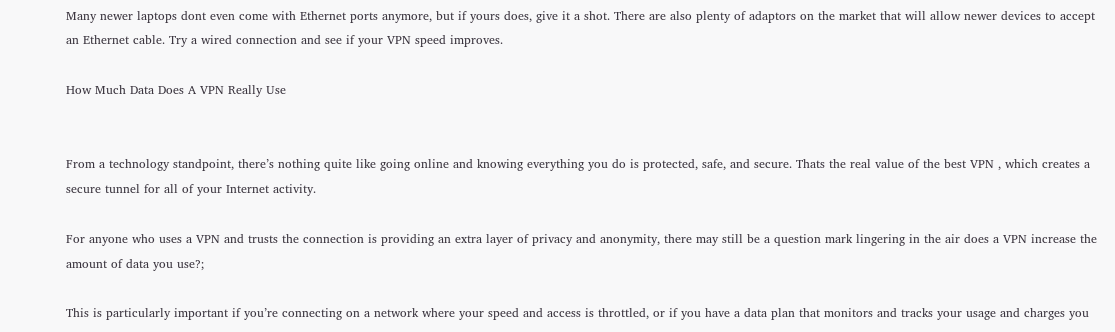Many newer laptops dont even come with Ethernet ports anymore, but if yours does, give it a shot. There are also plenty of adaptors on the market that will allow newer devices to accept an Ethernet cable. Try a wired connection and see if your VPN speed improves.

How Much Data Does A VPN Really Use


From a technology standpoint, there’s nothing quite like going online and knowing everything you do is protected, safe, and secure. Thats the real value of the best VPN , which creates a secure tunnel for all of your Internet activity.

For anyone who uses a VPN and trusts the connection is providing an extra layer of privacy and anonymity, there may still be a question mark lingering in the air does a VPN increase the amount of data you use?;

This is particularly important if you’re connecting on a network where your speed and access is throttled, or if you have a data plan that monitors and tracks your usage and charges you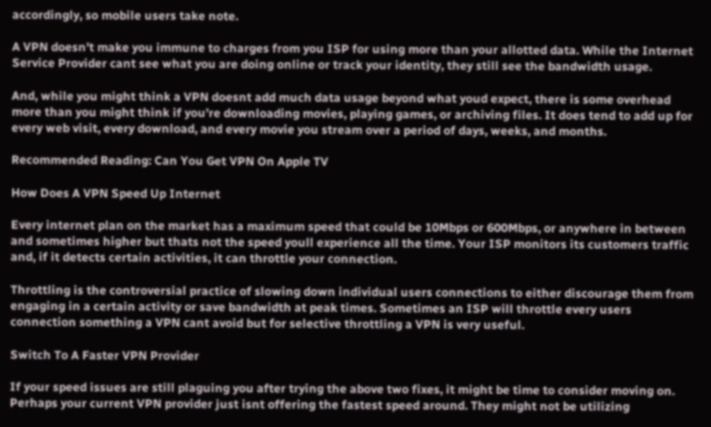accordingly, so mobile users take note.

A VPN doesn’t make you immune to charges from you ISP for using more than your allotted data. While the Internet Service Provider cant see what you are doing online or track your identity, they still see the bandwidth usage.

And, while you might think a VPN doesnt add much data usage beyond what youd expect, there is some overhead more than you might think if you’re downloading movies, playing games, or archiving files. It does tend to add up for every web visit, every download, and every movie you stream over a period of days, weeks, and months.

Recommended Reading: Can You Get VPN On Apple TV

How Does A VPN Speed Up Internet

Every internet plan on the market has a maximum speed that could be 10Mbps or 600Mbps, or anywhere in between and sometimes higher but thats not the speed youll experience all the time. Your ISP monitors its customers traffic and, if it detects certain activities, it can throttle your connection.

Throttling is the controversial practice of slowing down individual users connections to either discourage them from engaging in a certain activity or save bandwidth at peak times. Sometimes an ISP will throttle every users connection something a VPN cant avoid but for selective throttling a VPN is very useful.

Switch To A Faster VPN Provider

If your speed issues are still plaguing you after trying the above two fixes, it might be time to consider moving on. Perhaps your current VPN provider just isnt offering the fastest speed around. They might not be utilizing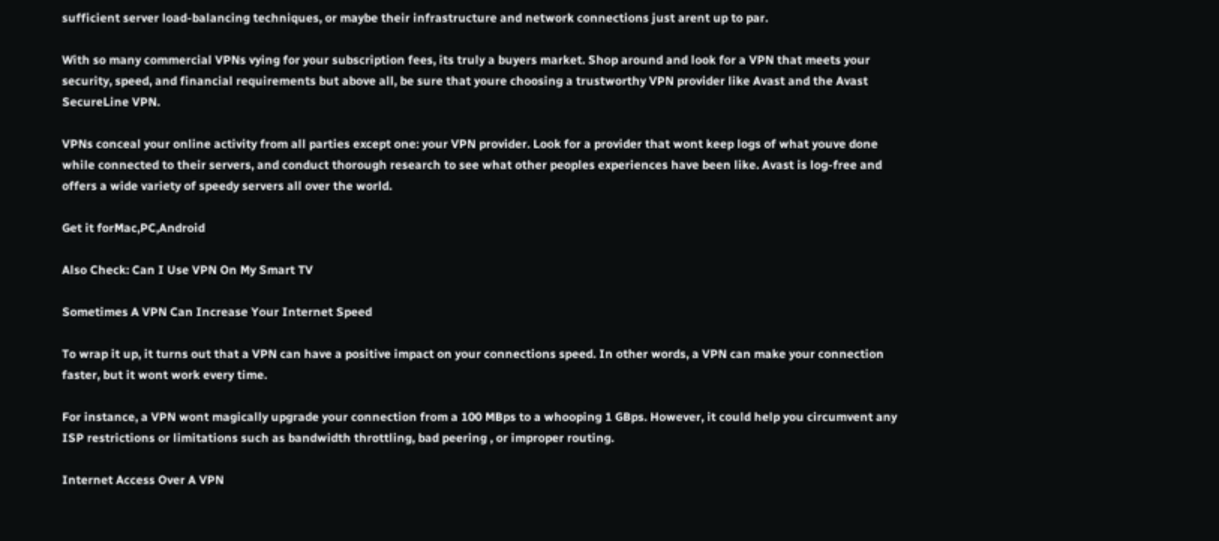sufficient server load-balancing techniques, or maybe their infrastructure and network connections just arent up to par.

With so many commercial VPNs vying for your subscription fees, its truly a buyers market. Shop around and look for a VPN that meets your security, speed, and financial requirements but above all, be sure that youre choosing a trustworthy VPN provider like Avast and the Avast SecureLine VPN.

VPNs conceal your online activity from all parties except one: your VPN provider. Look for a provider that wont keep logs of what youve done while connected to their servers, and conduct thorough research to see what other peoples experiences have been like. Avast is log-free and offers a wide variety of speedy servers all over the world.

Get it forMac,PC,Android

Also Check: Can I Use VPN On My Smart TV

Sometimes A VPN Can Increase Your Internet Speed

To wrap it up, it turns out that a VPN can have a positive impact on your connections speed. In other words, a VPN can make your connection faster, but it wont work every time.

For instance, a VPN wont magically upgrade your connection from a 100 MBps to a whooping 1 GBps. However, it could help you circumvent any ISP restrictions or limitations such as bandwidth throttling, bad peering , or improper routing.

Internet Access Over A VPN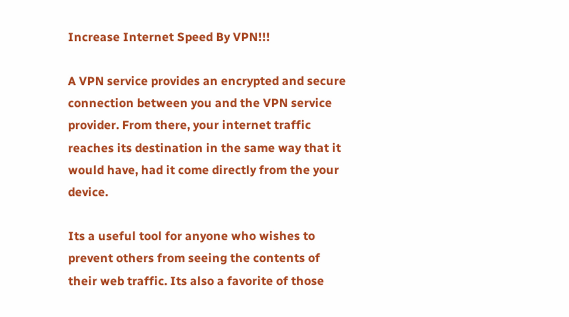Increase Internet Speed By VPN!!!

A VPN service provides an encrypted and secure connection between you and the VPN service provider. From there, your internet traffic reaches its destination in the same way that it would have, had it come directly from the your device.

Its a useful tool for anyone who wishes to prevent others from seeing the contents of their web traffic. Its also a favorite of those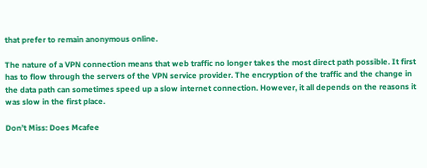that prefer to remain anonymous online.

The nature of a VPN connection means that web traffic no longer takes the most direct path possible. It first has to flow through the servers of the VPN service provider. The encryption of the traffic and the change in the data path can sometimes speed up a slow internet connection. However, it all depends on the reasons it was slow in the first place.

Don’t Miss: Does Mcafee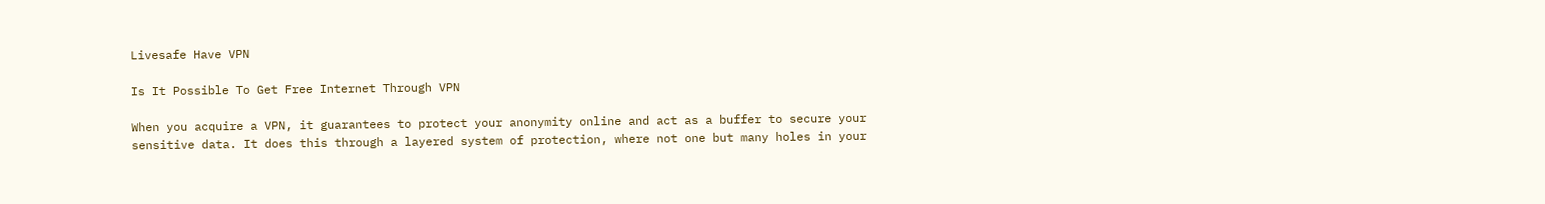Livesafe Have VPN

Is It Possible To Get Free Internet Through VPN

When you acquire a VPN, it guarantees to protect your anonymity online and act as a buffer to secure your sensitive data. It does this through a layered system of protection, where not one but many holes in your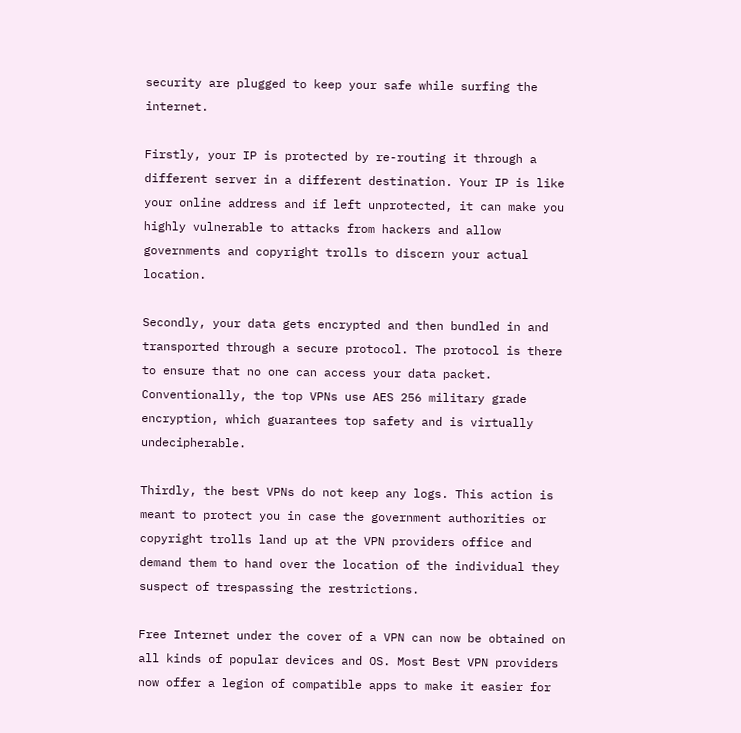security are plugged to keep your safe while surfing the internet.

Firstly, your IP is protected by re-routing it through a different server in a different destination. Your IP is like your online address and if left unprotected, it can make you highly vulnerable to attacks from hackers and allow governments and copyright trolls to discern your actual location.

Secondly, your data gets encrypted and then bundled in and transported through a secure protocol. The protocol is there to ensure that no one can access your data packet. Conventionally, the top VPNs use AES 256 military grade encryption, which guarantees top safety and is virtually undecipherable.

Thirdly, the best VPNs do not keep any logs. This action is meant to protect you in case the government authorities or copyright trolls land up at the VPN providers office and demand them to hand over the location of the individual they suspect of trespassing the restrictions.

Free Internet under the cover of a VPN can now be obtained on all kinds of popular devices and OS. Most Best VPN providers now offer a legion of compatible apps to make it easier for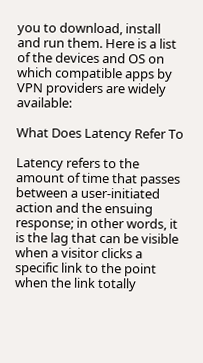you to download, install and run them. Here is a list of the devices and OS on which compatible apps by VPN providers are widely available:

What Does Latency Refer To

Latency refers to the amount of time that passes between a user-initiated action and the ensuing response; in other words, it is the lag that can be visible when a visitor clicks a specific link to the point when the link totally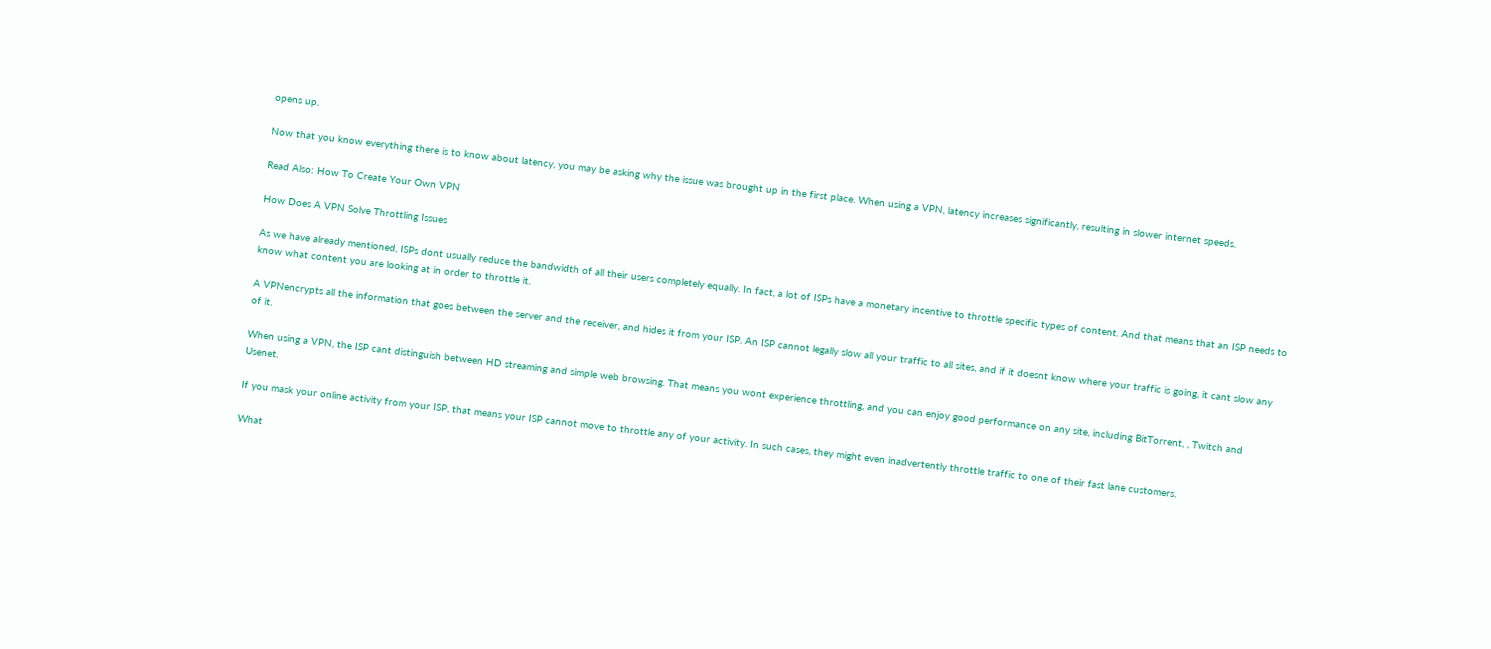opens up.

Now that you know everything there is to know about latency, you may be asking why the issue was brought up in the first place. When using a VPN, latency increases significantly, resulting in slower internet speeds.

Read Also: How To Create Your Own VPN

How Does A VPN Solve Throttling Issues

As we have already mentioned, ISPs dont usually reduce the bandwidth of all their users completely equally. In fact, a lot of ISPs have a monetary incentive to throttle specific types of content. And that means that an ISP needs to know what content you are looking at in order to throttle it.

A VPNencrypts all the information that goes between the server and the receiver, and hides it from your ISP. An ISP cannot legally slow all your traffic to all sites, and if it doesnt know where your traffic is going, it cant slow any of it.

When using a VPN, the ISP cant distinguish between HD streaming and simple web browsing. That means you wont experience throttling, and you can enjoy good performance on any site, including BitTorrent, , Twitch and Usenet.

If you mask your online activity from your ISP, that means your ISP cannot move to throttle any of your activity. In such cases, they might even inadvertently throttle traffic to one of their fast lane customers.

What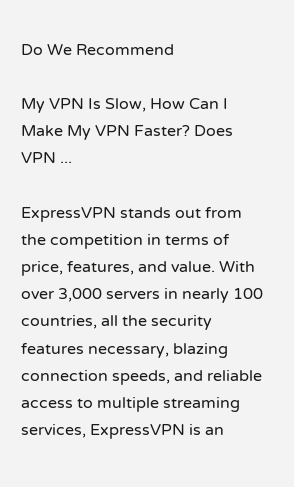Do We Recommend

My VPN Is Slow, How Can I Make My VPN Faster? Does VPN ...

ExpressVPN stands out from the competition in terms of price, features, and value. With over 3,000 servers in nearly 100 countries, all the security features necessary, blazing connection speeds, and reliable access to multiple streaming services, ExpressVPN is an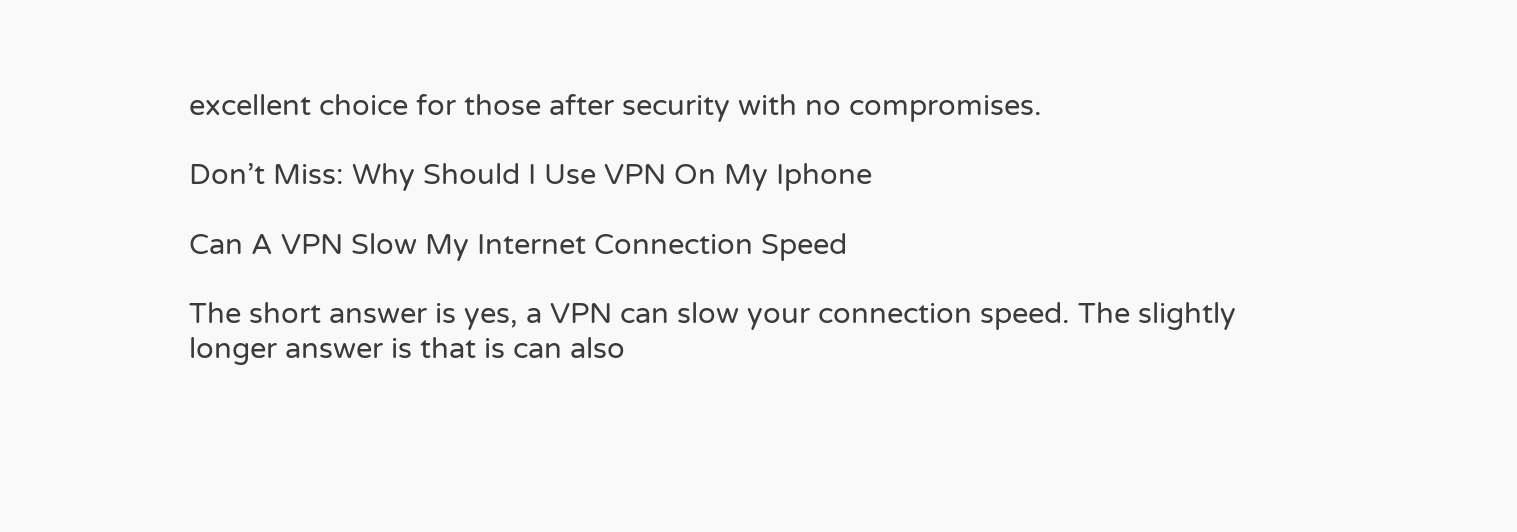excellent choice for those after security with no compromises.

Don’t Miss: Why Should I Use VPN On My Iphone

Can A VPN Slow My Internet Connection Speed

The short answer is yes, a VPN can slow your connection speed. The slightly longer answer is that is can also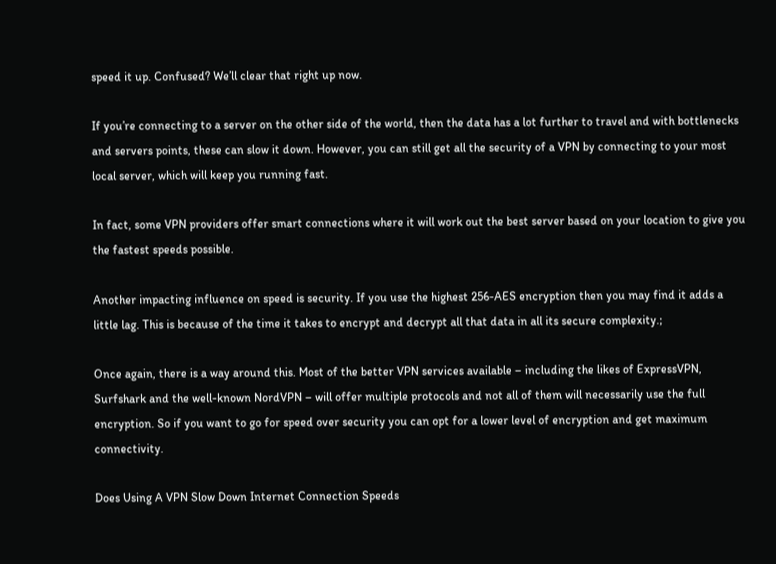speed it up. Confused? We’ll clear that right up now.

If you’re connecting to a server on the other side of the world, then the data has a lot further to travel and with bottlenecks and servers points, these can slow it down. However, you can still get all the security of a VPN by connecting to your most local server, which will keep you running fast.

In fact, some VPN providers offer smart connections where it will work out the best server based on your location to give you the fastest speeds possible.

Another impacting influence on speed is security. If you use the highest 256-AES encryption then you may find it adds a little lag. This is because of the time it takes to encrypt and decrypt all that data in all its secure complexity.;

Once again, there is a way around this. Most of the better VPN services available – including the likes of ExpressVPN, Surfshark and the well-known NordVPN – will offer multiple protocols and not all of them will necessarily use the full encryption. So if you want to go for speed over security you can opt for a lower level of encryption and get maximum connectivity.

Does Using A VPN Slow Down Internet Connection Speeds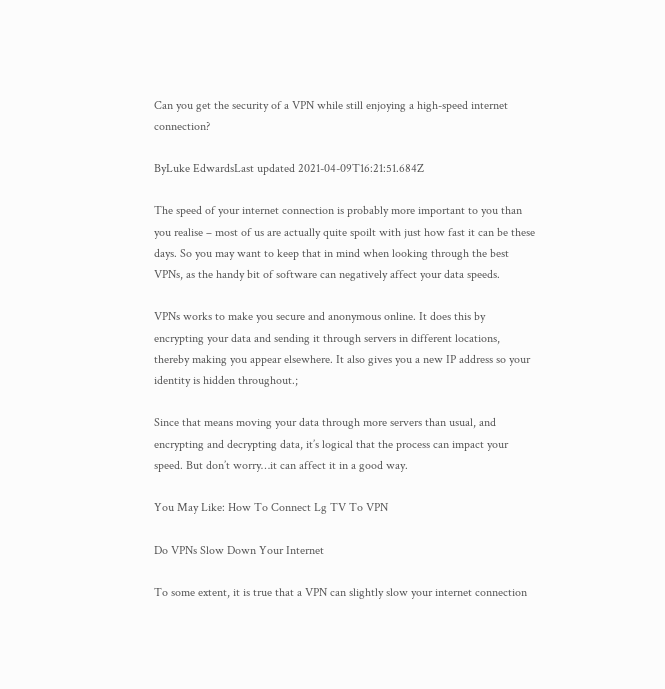Can you get the security of a VPN while still enjoying a high-speed internet connection?

ByLuke EdwardsLast updated 2021-04-09T16:21:51.684Z

The speed of your internet connection is probably more important to you than you realise – most of us are actually quite spoilt with just how fast it can be these days. So you may want to keep that in mind when looking through the best VPNs, as the handy bit of software can negatively affect your data speeds.

VPNs works to make you secure and anonymous online. It does this by encrypting your data and sending it through servers in different locations, thereby making you appear elsewhere. It also gives you a new IP address so your identity is hidden throughout.;

Since that means moving your data through more servers than usual, and encrypting and decrypting data, it’s logical that the process can impact your speed. But don’t worry…it can affect it in a good way.

You May Like: How To Connect Lg TV To VPN

Do VPNs Slow Down Your Internet

To some extent, it is true that a VPN can slightly slow your internet connection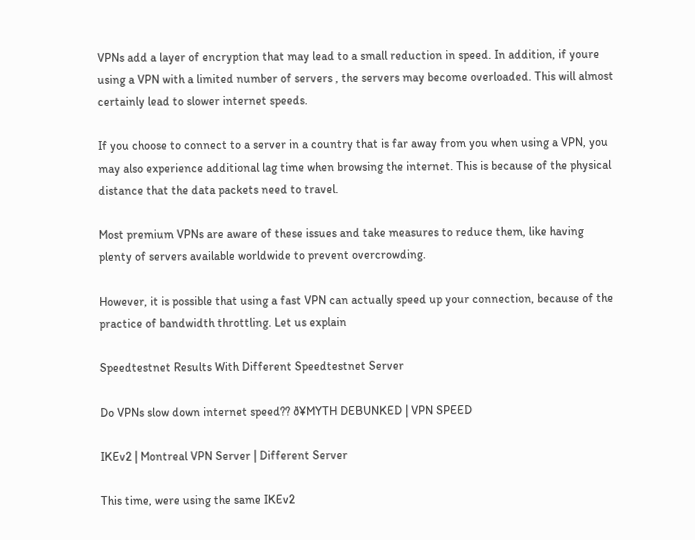VPNs add a layer of encryption that may lead to a small reduction in speed. In addition, if youre using a VPN with a limited number of servers , the servers may become overloaded. This will almost certainly lead to slower internet speeds.

If you choose to connect to a server in a country that is far away from you when using a VPN, you may also experience additional lag time when browsing the internet. This is because of the physical distance that the data packets need to travel.

Most premium VPNs are aware of these issues and take measures to reduce them, like having plenty of servers available worldwide to prevent overcrowding.

However, it is possible that using a fast VPN can actually speed up your connection, because of the practice of bandwidth throttling. Let us explain

Speedtestnet Results With Different Speedtestnet Server

Do VPNs slow down internet speed?? ð¥MYTH DEBUNKED | VPN SPEED

IKEv2 | Montreal VPN Server | Different Server

This time, were using the same IKEv2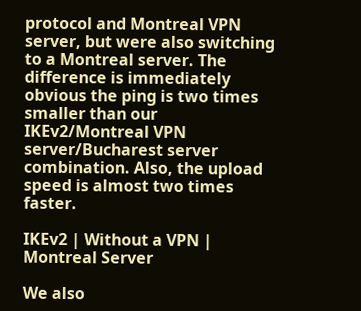protocol and Montreal VPN server, but were also switching to a Montreal server. The difference is immediately obvious the ping is two times smaller than our IKEv2/Montreal VPN server/Bucharest server combination. Also, the upload speed is almost two times faster.

IKEv2 | Without a VPN | Montreal Server

We also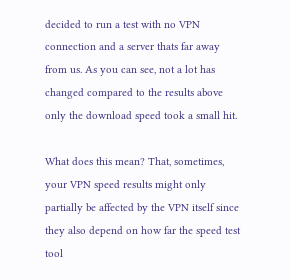decided to run a test with no VPN connection and a server thats far away from us. As you can see, not a lot has changed compared to the results above only the download speed took a small hit.

What does this mean? That, sometimes, your VPN speed results might only partially be affected by the VPN itself since they also depend on how far the speed test tool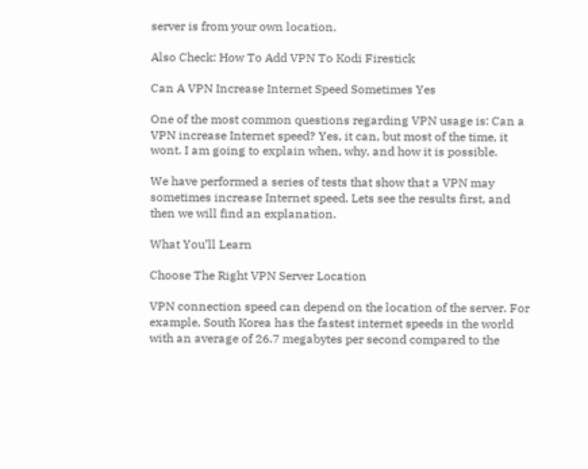server is from your own location.

Also Check: How To Add VPN To Kodi Firestick

Can A VPN Increase Internet Speed Sometimes Yes

One of the most common questions regarding VPN usage is: Can a VPN increase Internet speed? Yes, it can, but most of the time, it wont. I am going to explain when, why, and how it is possible.

We have performed a series of tests that show that a VPN may sometimes increase Internet speed. Lets see the results first, and then we will find an explanation.

What You’ll Learn

Choose The Right VPN Server Location

VPN connection speed can depend on the location of the server. For example, South Korea has the fastest internet speeds in the world with an average of 26.7 megabytes per second compared to the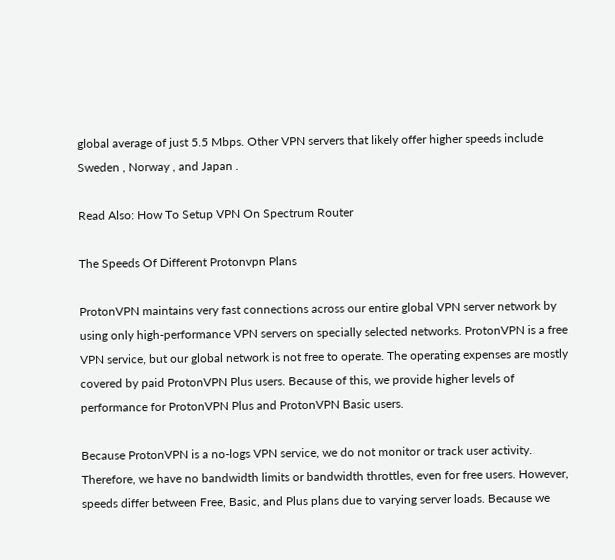global average of just 5.5 Mbps. Other VPN servers that likely offer higher speeds include Sweden , Norway , and Japan .

Read Also: How To Setup VPN On Spectrum Router

The Speeds Of Different Protonvpn Plans

ProtonVPN maintains very fast connections across our entire global VPN server network by using only high-performance VPN servers on specially selected networks. ProtonVPN is a free VPN service, but our global network is not free to operate. The operating expenses are mostly covered by paid ProtonVPN Plus users. Because of this, we provide higher levels of performance for ProtonVPN Plus and ProtonVPN Basic users.

Because ProtonVPN is a no-logs VPN service, we do not monitor or track user activity. Therefore, we have no bandwidth limits or bandwidth throttles, even for free users. However, speeds differ between Free, Basic, and Plus plans due to varying server loads. Because we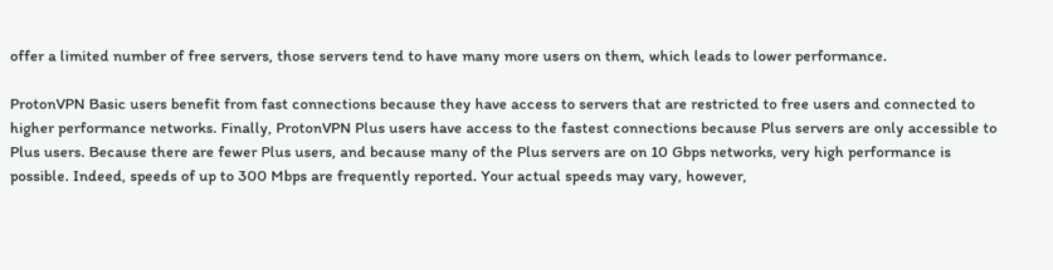offer a limited number of free servers, those servers tend to have many more users on them, which leads to lower performance.

ProtonVPN Basic users benefit from fast connections because they have access to servers that are restricted to free users and connected to higher performance networks. Finally, ProtonVPN Plus users have access to the fastest connections because Plus servers are only accessible to Plus users. Because there are fewer Plus users, and because many of the Plus servers are on 10 Gbps networks, very high performance is possible. Indeed, speeds of up to 300 Mbps are frequently reported. Your actual speeds may vary, however,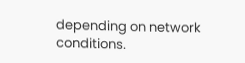depending on network conditions.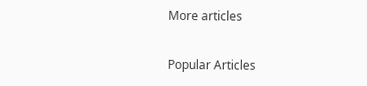More articles

Popular Articles